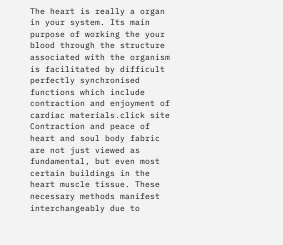The heart is really a organ in your system. Its main purpose of working the your blood through the structure associated with the organism is facilitated by difficult perfectly synchronised functions which include contraction and enjoyment of cardiac materials.click site Contraction and peace of heart and soul body fabric are not just viewed as fundamental, but even most certain buildings in the heart muscle tissue. These necessary methods manifest interchangeably due to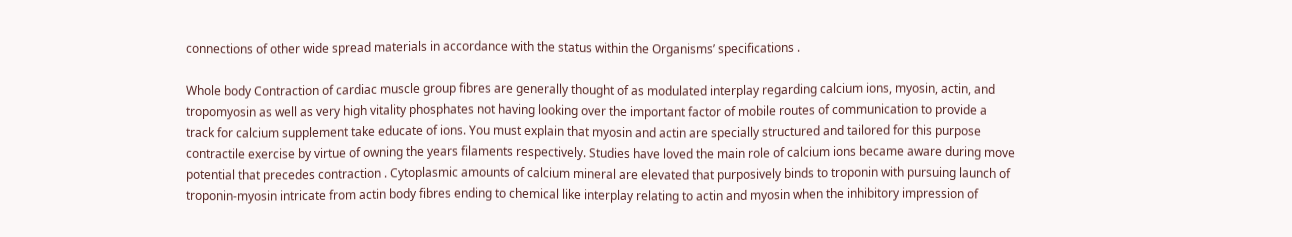connections of other wide spread materials in accordance with the status within the Organisms’ specifications .

Whole body Contraction of cardiac muscle group fibres are generally thought of as modulated interplay regarding calcium ions, myosin, actin, and tropomyosin as well as very high vitality phosphates not having looking over the important factor of mobile routes of communication to provide a track for calcium supplement take educate of ions. You must explain that myosin and actin are specially structured and tailored for this purpose contractile exercise by virtue of owning the years filaments respectively. Studies have loved the main role of calcium ions became aware during move potential that precedes contraction . Cytoplasmic amounts of calcium mineral are elevated that purposively binds to troponin with pursuing launch of troponin-myosin intricate from actin body fibres ending to chemical like interplay relating to actin and myosin when the inhibitory impression of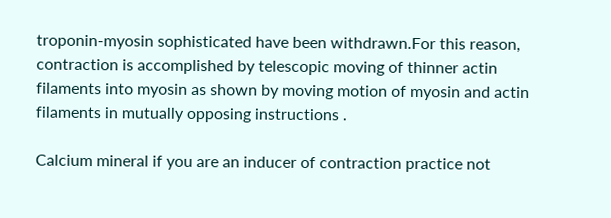troponin-myosin sophisticated have been withdrawn.For this reason, contraction is accomplished by telescopic moving of thinner actin filaments into myosin as shown by moving motion of myosin and actin filaments in mutually opposing instructions .

Calcium mineral if you are an inducer of contraction practice not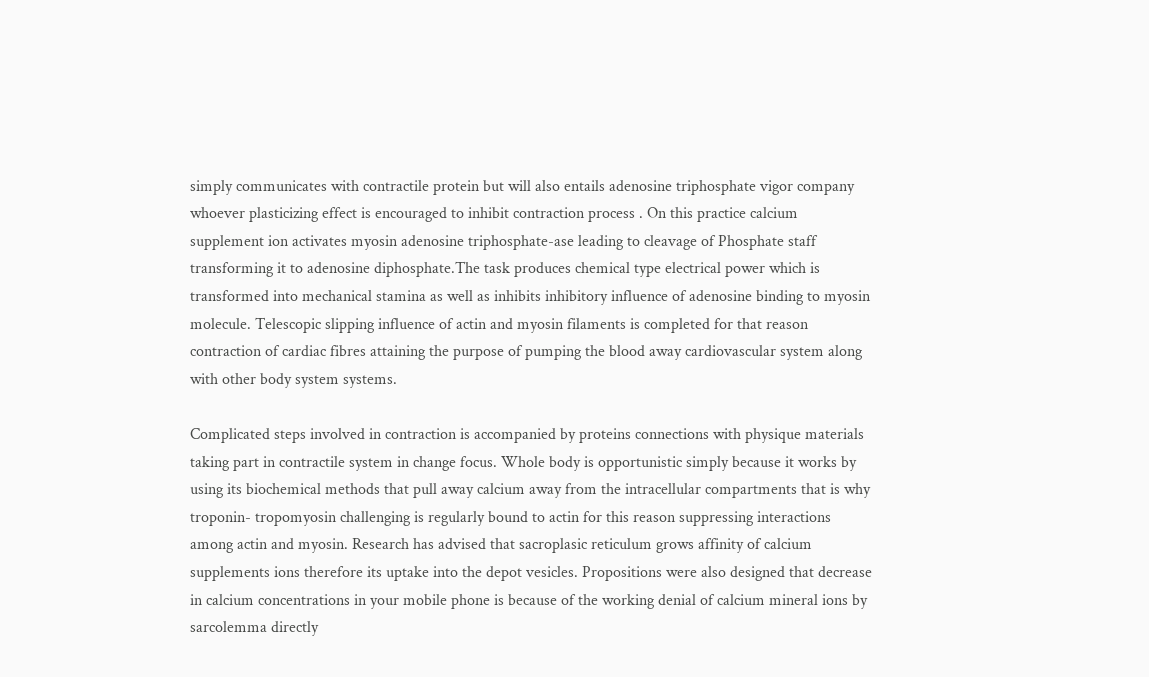simply communicates with contractile protein but will also entails adenosine triphosphate vigor company whoever plasticizing effect is encouraged to inhibit contraction process . On this practice calcium supplement ion activates myosin adenosine triphosphate-ase leading to cleavage of Phosphate staff transforming it to adenosine diphosphate.The task produces chemical type electrical power which is transformed into mechanical stamina as well as inhibits inhibitory influence of adenosine binding to myosin molecule. Telescopic slipping influence of actin and myosin filaments is completed for that reason contraction of cardiac fibres attaining the purpose of pumping the blood away cardiovascular system along with other body system systems.

Complicated steps involved in contraction is accompanied by proteins connections with physique materials taking part in contractile system in change focus. Whole body is opportunistic simply because it works by using its biochemical methods that pull away calcium away from the intracellular compartments that is why troponin- tropomyosin challenging is regularly bound to actin for this reason suppressing interactions among actin and myosin. Research has advised that sacroplasic reticulum grows affinity of calcium supplements ions therefore its uptake into the depot vesicles. Propositions were also designed that decrease in calcium concentrations in your mobile phone is because of the working denial of calcium mineral ions by sarcolemma directly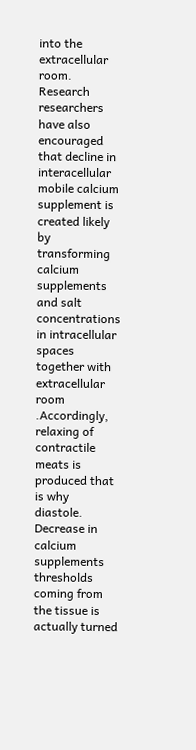into the extracellular room. Research researchers have also encouraged that decline in interacellular mobile calcium supplement is created likely by transforming calcium supplements and salt concentrations in intracellular spaces together with extracellular room .Accordingly, relaxing of contractile meats is produced that is why diastole. Decrease in calcium supplements thresholds coming from the tissue is actually turned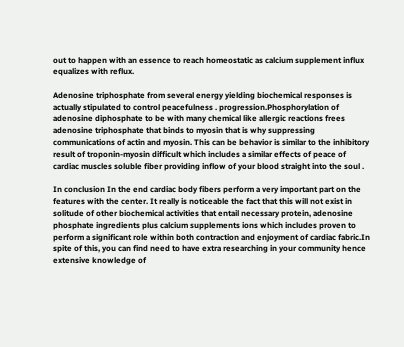out to happen with an essence to reach homeostatic as calcium supplement influx equalizes with reflux.

Adenosine triphosphate from several energy yielding biochemical responses is actually stipulated to control peacefulness . progression.Phosphorylation of adenosine diphosphate to be with many chemical like allergic reactions frees adenosine triphosphate that binds to myosin that is why suppressing communications of actin and myosin. This can be behavior is similar to the inhibitory result of troponin-myosin difficult which includes a similar effects of peace of cardiac muscles soluble fiber providing inflow of your blood straight into the soul .

In conclusion In the end cardiac body fibers perform a very important part on the features with the center. It really is noticeable the fact that this will not exist in solitude of other biochemical activities that entail necessary protein, adenosine phosphate ingredients plus calcium supplements ions which includes proven to perform a significant role within both contraction and enjoyment of cardiac fabric.In spite of this, you can find need to have extra researching in your community hence extensive knowledge of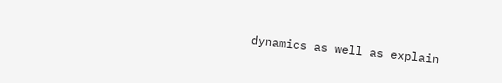dynamics as well as explain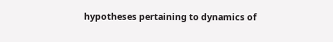hypotheses pertaining to dynamics of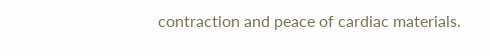contraction and peace of cardiac materials.